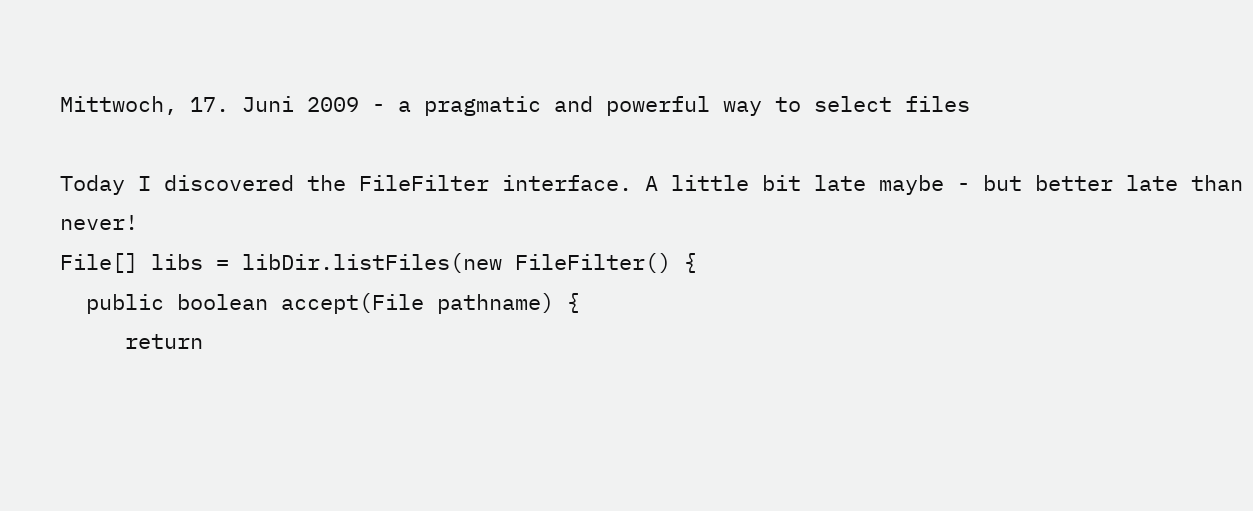Mittwoch, 17. Juni 2009 - a pragmatic and powerful way to select files

Today I discovered the FileFilter interface. A little bit late maybe - but better late than never!
File[] libs = libDir.listFiles(new FileFilter() {
  public boolean accept(File pathname) {
     return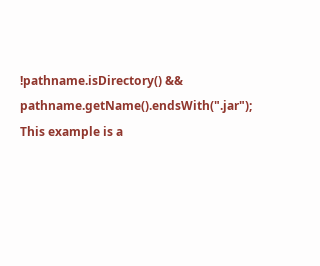!pathname.isDirectory() && pathname.getName().endsWith(".jar");
This example is a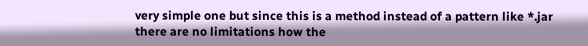very simple one but since this is a method instead of a pattern like *.jar there are no limitations how the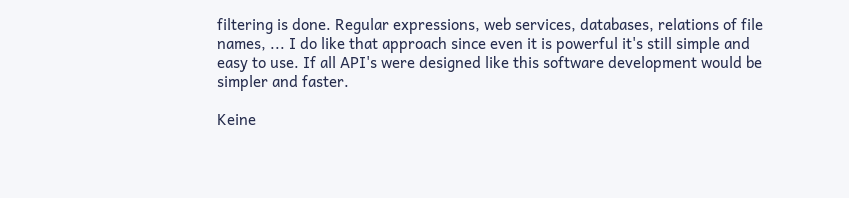filtering is done. Regular expressions, web services, databases, relations of file names, ... I do like that approach since even it is powerful it's still simple and easy to use. If all API's were designed like this software development would be simpler and faster.

Keine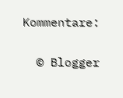Kommentare:

  © Blogger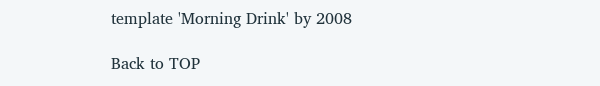template 'Morning Drink' by 2008

Back to TOP